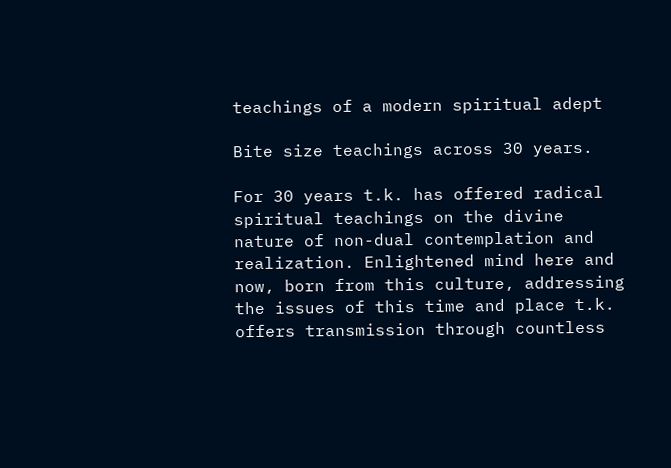teachings of a modern spiritual adept

Bite size teachings across 30 years.

For 30 years t.k. has offered radical spiritual teachings on the divine nature of non-dual contemplation and realization. Enlightened mind here and now, born from this culture, addressing the issues of this time and place t.k. offers transmission through countless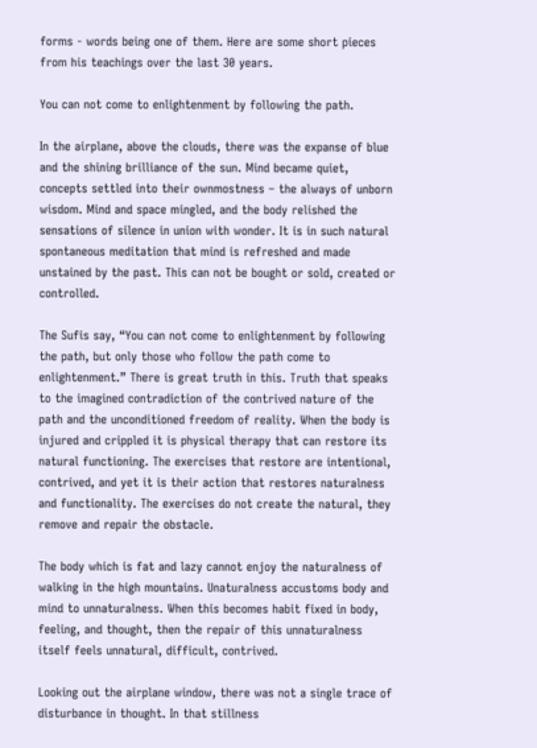forms - words being one of them. Here are some short pieces from his teachings over the last 30 years.

You can not come to enlightenment by following the path.

In the airplane, above the clouds, there was the expanse of blue and the shining brilliance of the sun. Mind became quiet, concepts settled into their ownmostness – the always of unborn wisdom. Mind and space mingled, and the body relished the sensations of silence in union with wonder. It is in such natural spontaneous meditation that mind is refreshed and made unstained by the past. This can not be bought or sold, created or controlled.

The Sufis say, “You can not come to enlightenment by following the path, but only those who follow the path come to enlightenment.” There is great truth in this. Truth that speaks to the imagined contradiction of the contrived nature of the path and the unconditioned freedom of reality. When the body is injured and crippled it is physical therapy that can restore its natural functioning. The exercises that restore are intentional, contrived, and yet it is their action that restores naturalness and functionality. The exercises do not create the natural, they remove and repair the obstacle.

The body which is fat and lazy cannot enjoy the naturalness of walking in the high mountains. Unaturalness accustoms body and mind to unnaturalness. When this becomes habit fixed in body, feeling, and thought, then the repair of this unnaturalness itself feels unnatural, difficult, contrived.

Looking out the airplane window, there was not a single trace of disturbance in thought. In that stillness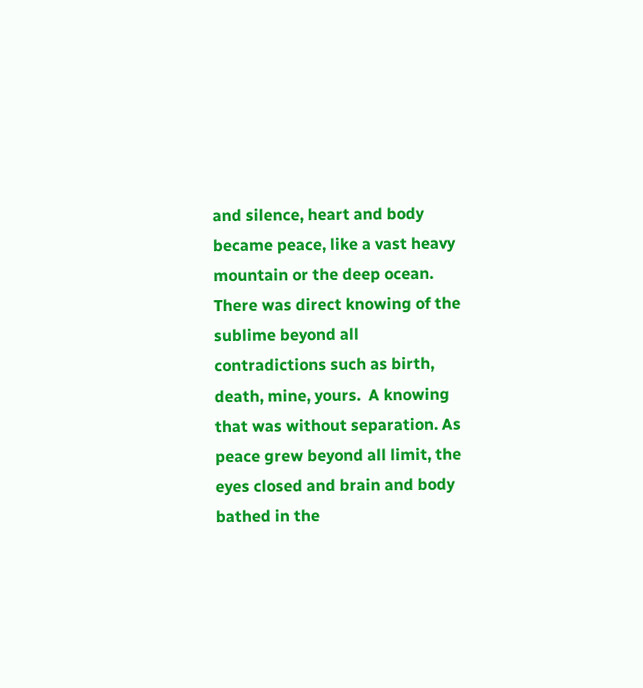and silence, heart and body became peace, like a vast heavy mountain or the deep ocean. There was direct knowing of the sublime beyond all contradictions such as birth, death, mine, yours.  A knowing that was without separation. As peace grew beyond all limit, the eyes closed and brain and body bathed in the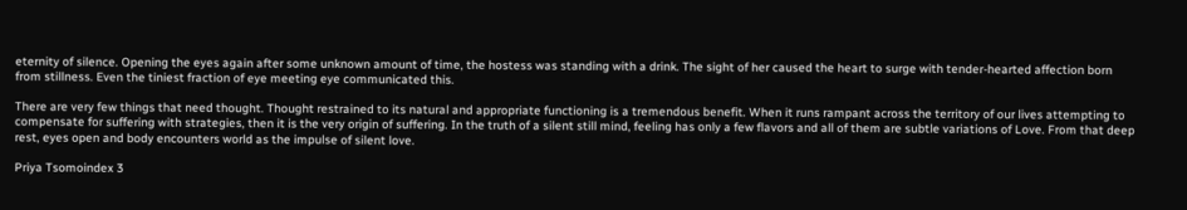eternity of silence. Opening the eyes again after some unknown amount of time, the hostess was standing with a drink. The sight of her caused the heart to surge with tender-hearted affection born from stillness. Even the tiniest fraction of eye meeting eye communicated this.

There are very few things that need thought. Thought restrained to its natural and appropriate functioning is a tremendous benefit. When it runs rampant across the territory of our lives attempting to compensate for suffering with strategies, then it is the very origin of suffering. In the truth of a silent still mind, feeling has only a few flavors and all of them are subtle variations of Love. From that deep rest, eyes open and body encounters world as the impulse of silent love.

Priya Tsomoindex 3